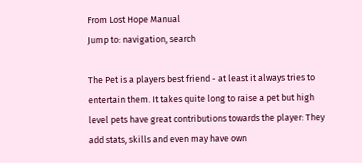From Lost Hope Manual
Jump to: navigation, search

The Pet is a players best friend - at least it always tries to entertain them. It takes quite long to raise a pet but high level pets have great contributions towards the player: They add stats, skills and even may have own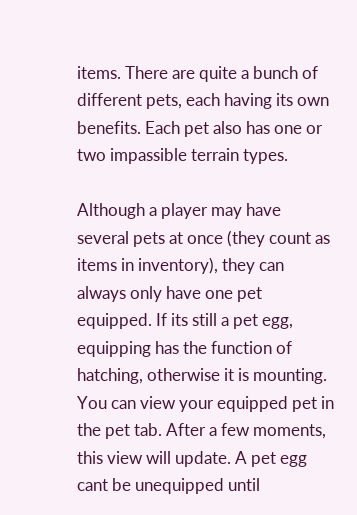items. There are quite a bunch of different pets, each having its own benefits. Each pet also has one or two impassible terrain types.

Although a player may have several pets at once (they count as items in inventory), they can always only have one pet equipped. If its still a pet egg, equipping has the function of hatching, otherwise it is mounting. You can view your equipped pet in the pet tab. After a few moments, this view will update. A pet egg cant be unequipped until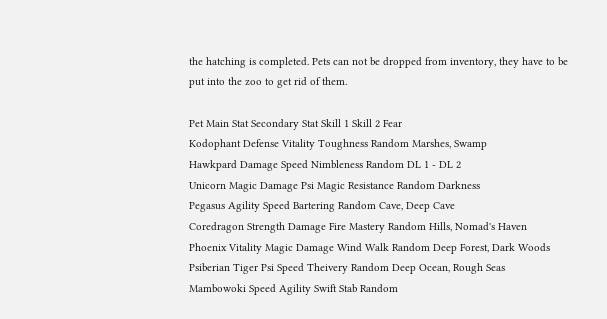the hatching is completed. Pets can not be dropped from inventory, they have to be put into the zoo to get rid of them.

Pet Main Stat Secondary Stat Skill 1 Skill 2 Fear
Kodophant Defense Vitality Toughness Random Marshes, Swamp
Hawkpard Damage Speed Nimbleness Random DL 1 - DL 2
Unicorn Magic Damage Psi Magic Resistance Random Darkness
Pegasus Agility Speed Bartering Random Cave, Deep Cave
Coredragon Strength Damage Fire Mastery Random Hills, Nomad's Haven
Phoenix Vitality Magic Damage Wind Walk Random Deep Forest, Dark Woods
Psiberian Tiger Psi Speed Theivery Random Deep Ocean, Rough Seas
Mambowoki Speed Agility Swift Stab Random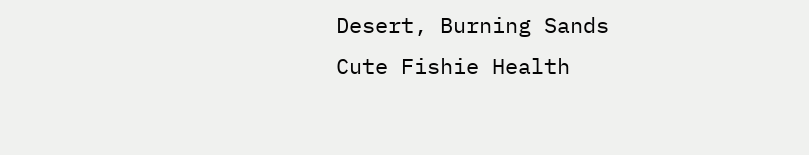Desert, Burning Sands
Cute Fishie Health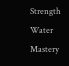Strength Water Mastery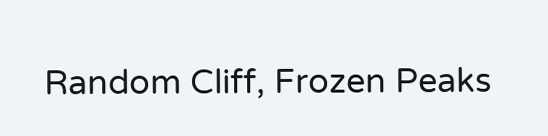Random Cliff, Frozen Peaks